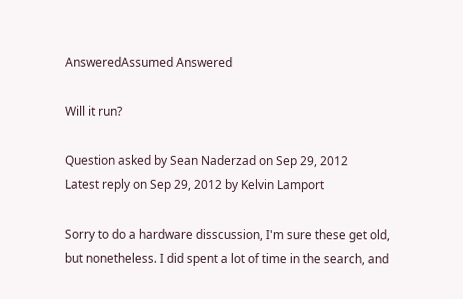AnsweredAssumed Answered

Will it run?

Question asked by Sean Naderzad on Sep 29, 2012
Latest reply on Sep 29, 2012 by Kelvin Lamport

Sorry to do a hardware disscussion, I'm sure these get old, but nonetheless. I did spent a lot of time in the search, and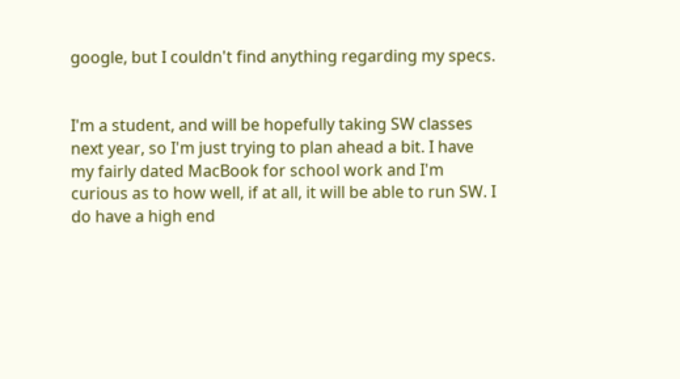google, but I couldn't find anything regarding my specs.


I'm a student, and will be hopefully taking SW classes next year, so I'm just trying to plan ahead a bit. I have my fairly dated MacBook for school work and I'm curious as to how well, if at all, it will be able to run SW. I do have a high end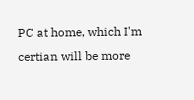PC at home, which I'm certian will be more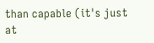than capable (it's just at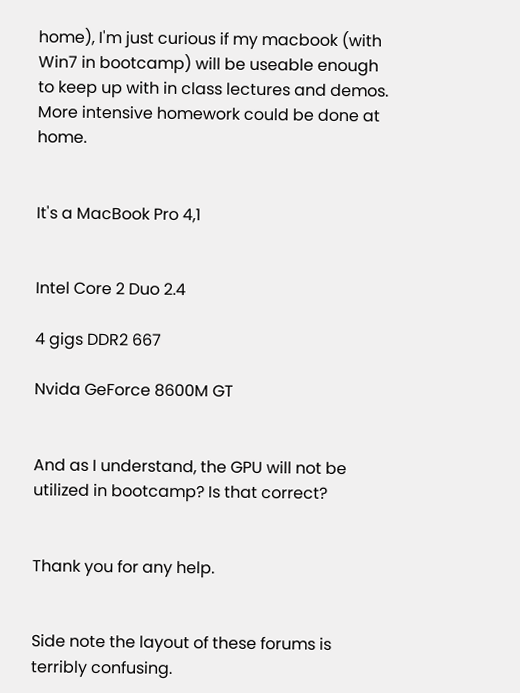home), I'm just curious if my macbook (with Win7 in bootcamp) will be useable enough to keep up with in class lectures and demos. More intensive homework could be done at home.


It's a MacBook Pro 4,1


Intel Core 2 Duo 2.4

4 gigs DDR2 667

Nvida GeForce 8600M GT


And as I understand, the GPU will not be utilized in bootcamp? Is that correct?


Thank you for any help.


Side note the layout of these forums is terribly confusing.